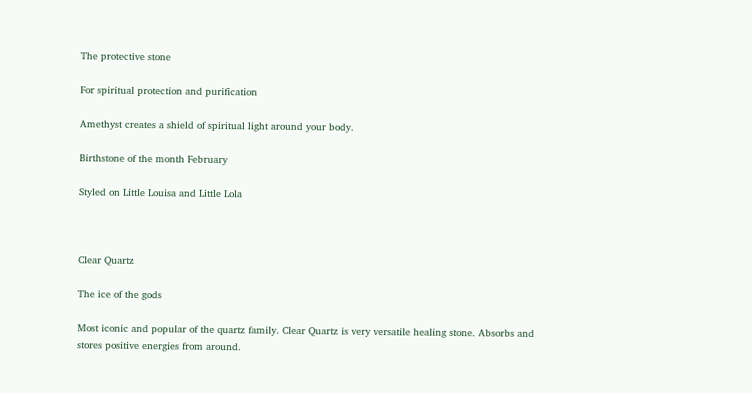The protective stone

For spiritual protection and purification

Amethyst creates a shield of spiritual light around your body.

Birthstone of the month February

Styled on Little Louisa and Little Lola



Clear Quartz

The ice of the gods

Most iconic and popular of the quartz family. Clear Quartz is very versatile healing stone. Absorbs and stores positive energies from around.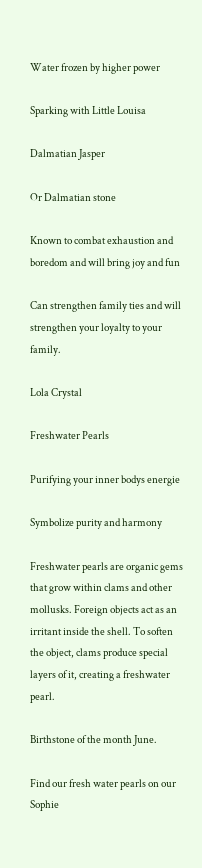Water frozen by higher power

Sparking with Little Louisa

Dalmatian Jasper

Or Dalmatian stone

Known to combat exhaustion and boredom and will bring joy and fun

Can strengthen family ties and will strengthen your loyalty to your family.

Lola Crystal

Freshwater Pearls

Purifying your inner bodys energie

Symbolize purity and harmony

Freshwater pearls are organic gems that grow within clams and other mollusks. Foreign objects act as an irritant inside the shell. To soften the object, clams produce special layers of it, creating a freshwater pearl.

Birthstone of the month June.

Find our fresh water pearls on our Sophie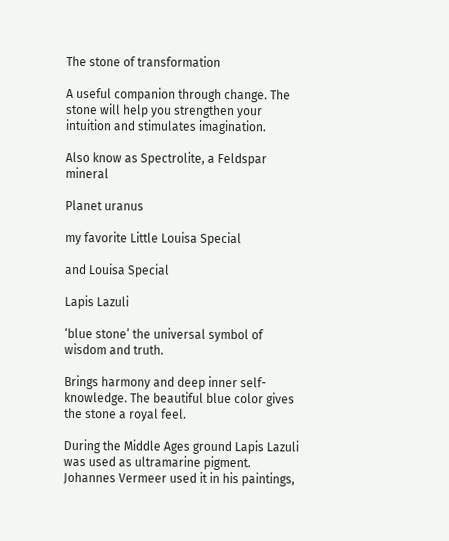The stone of transformation

A useful companion through change. The stone will help you strengthen your intuition and stimulates imagination.

Also know as Spectrolite, a Feldspar mineral

Planet uranus

my favorite Little Louisa Special

and Louisa Special

Lapis Lazuli

‘blue stone’ the universal symbol of wisdom and truth.

Brings harmony and deep inner self-knowledge. The beautiful blue color gives the stone a royal feel.

During the Middle Ages ground Lapis Lazuli was used as ultramarine pigment. Johannes Vermeer used it in his paintings,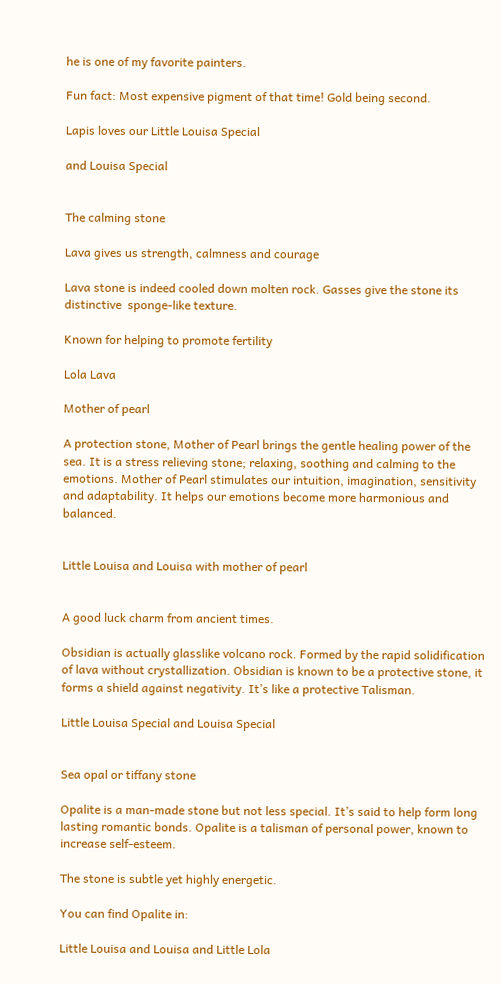he is one of my favorite painters.

Fun fact: Most expensive pigment of that time! Gold being second.

Lapis loves our Little Louisa Special

and Louisa Special


The calming stone

Lava gives us strength, calmness and courage

Lava stone is indeed cooled down molten rock. Gasses give the stone its distinctive  sponge-like texture.

Known for helping to promote fertility

Lola Lava

Mother of pearl

A protection stone, Mother of Pearl brings the gentle healing power of the sea. It is a stress relieving stone; relaxing, soothing and calming to the emotions. Mother of Pearl stimulates our intuition, imagination, sensitivity and adaptability. It helps our emotions become more harmonious and balanced.


Little Louisa and Louisa with mother of pearl


A good luck charm from ancient times.

Obsidian is actually glasslike volcano rock. Formed by the rapid solidification of lava without crystallization. Obsidian is known to be a protective stone, it forms a shield against negativity. It’s like a protective Talisman.

Little Louisa Special and Louisa Special


Sea opal or tiffany stone

Opalite is a man-made stone but not less special. It’s said to help form long lasting romantic bonds. Opalite is a talisman of personal power, known to increase self-esteem.

The stone is subtle yet highly energetic.

You can find Opalite in:

Little Louisa and Louisa and Little Lola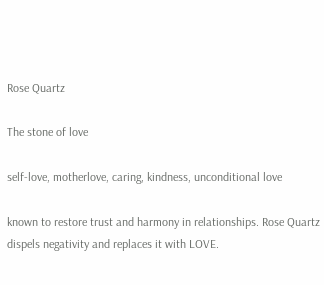Rose Quartz

The stone of love

self-love, motherlove, caring, kindness, unconditional love

known to restore trust and harmony in relationships. Rose Quartz dispels negativity and replaces it with LOVE.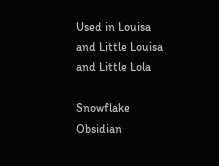Used in Louisa and Little Louisa and Little Lola

Snowflake Obsidian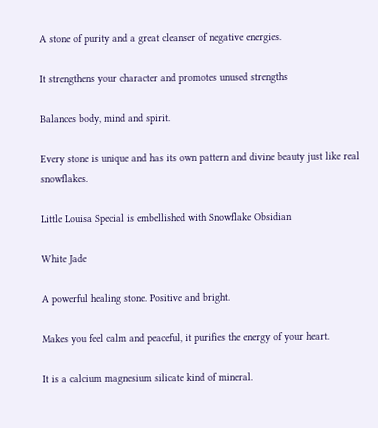A stone of purity and a great cleanser of negative energies.

It strengthens your character and promotes unused strengths

Balances body, mind and spirit.

Every stone is unique and has its own pattern and divine beauty just like real snowflakes.

Little Louisa Special is embellished with Snowflake Obsidian

White Jade

A powerful healing stone. Positive and bright.

Makes you feel calm and peaceful, it purifies the energy of your heart.

It is a calcium magnesium silicate kind of mineral.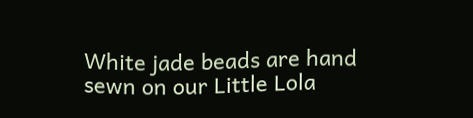White jade beads are hand sewn on our Little Lola